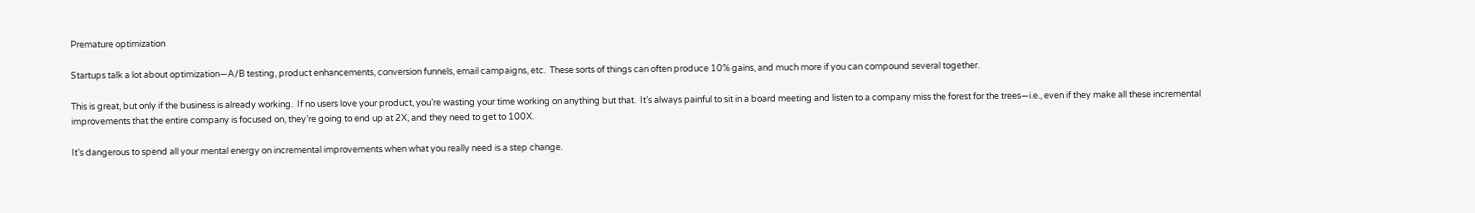Premature optimization

Startups talk a lot about optimization—A/B testing, product enhancements, conversion funnels, email campaigns, etc.  These sorts of things can often produce 10% gains, and much more if you can compound several together.

This is great, but only if the business is already working.  If no users love your product, you’re wasting your time working on anything but that.  It’s always painful to sit in a board meeting and listen to a company miss the forest for the trees—i.e., even if they make all these incremental improvements that the entire company is focused on, they’re going to end up at 2X, and they need to get to 100X.

It’s dangerous to spend all your mental energy on incremental improvements when what you really need is a step change.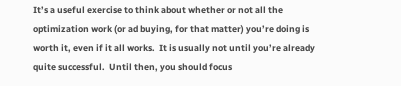It’s a useful exercise to think about whether or not all the optimization work (or ad buying, for that matter) you’re doing is worth it, even if it all works.  It is usually not until you’re already quite successful.  Until then, you should focus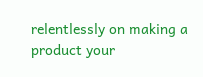relentlessly on making a product your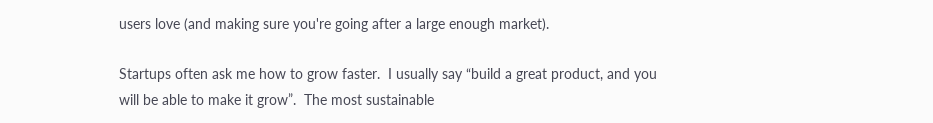users love (and making sure you're going after a large enough market).

Startups often ask me how to grow faster.  I usually say “build a great product, and you will be able to make it grow”.  The most sustainable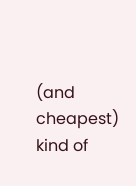(and cheapest) kind of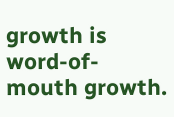growth is word-of-mouth growth.